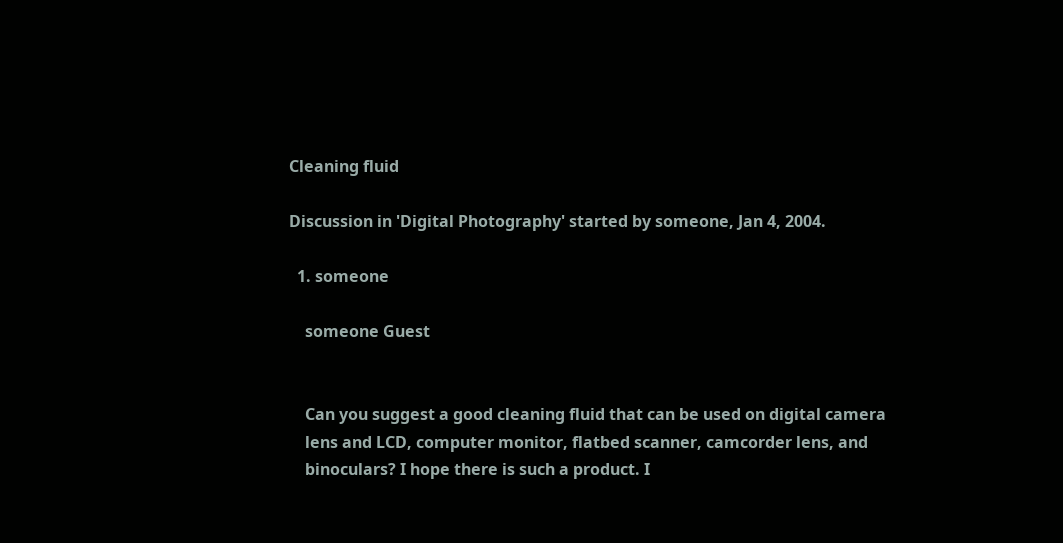Cleaning fluid

Discussion in 'Digital Photography' started by someone, Jan 4, 2004.

  1. someone

    someone Guest


    Can you suggest a good cleaning fluid that can be used on digital camera
    lens and LCD, computer monitor, flatbed scanner, camcorder lens, and
    binoculars? I hope there is such a product. I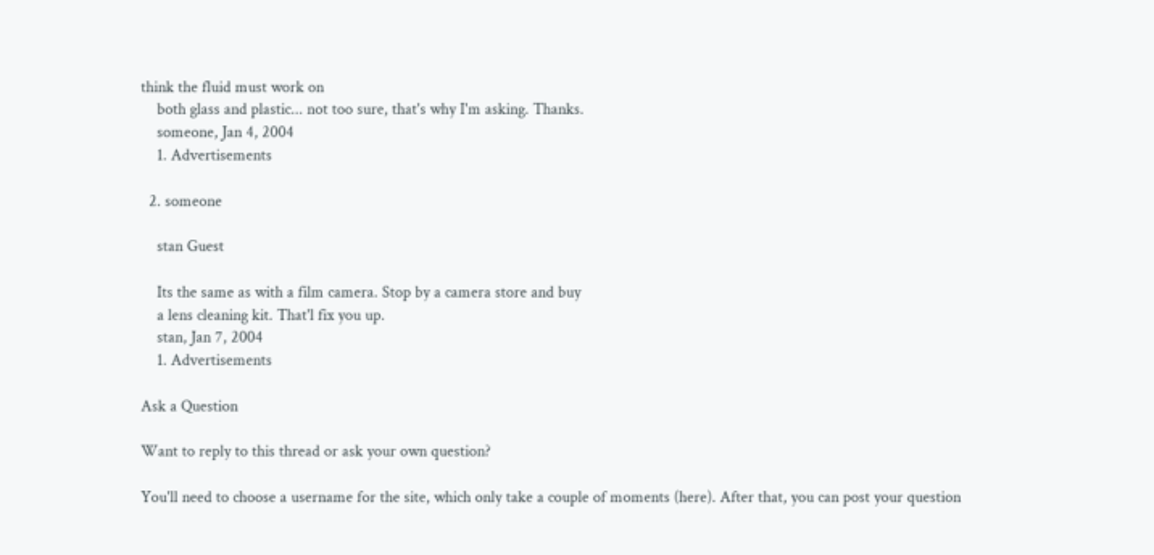think the fluid must work on
    both glass and plastic... not too sure, that's why I'm asking. Thanks.
    someone, Jan 4, 2004
    1. Advertisements

  2. someone

    stan Guest

    Its the same as with a film camera. Stop by a camera store and buy
    a lens cleaning kit. That'l fix you up.
    stan, Jan 7, 2004
    1. Advertisements

Ask a Question

Want to reply to this thread or ask your own question?

You'll need to choose a username for the site, which only take a couple of moments (here). After that, you can post your question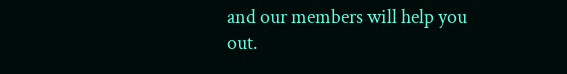and our members will help you out.